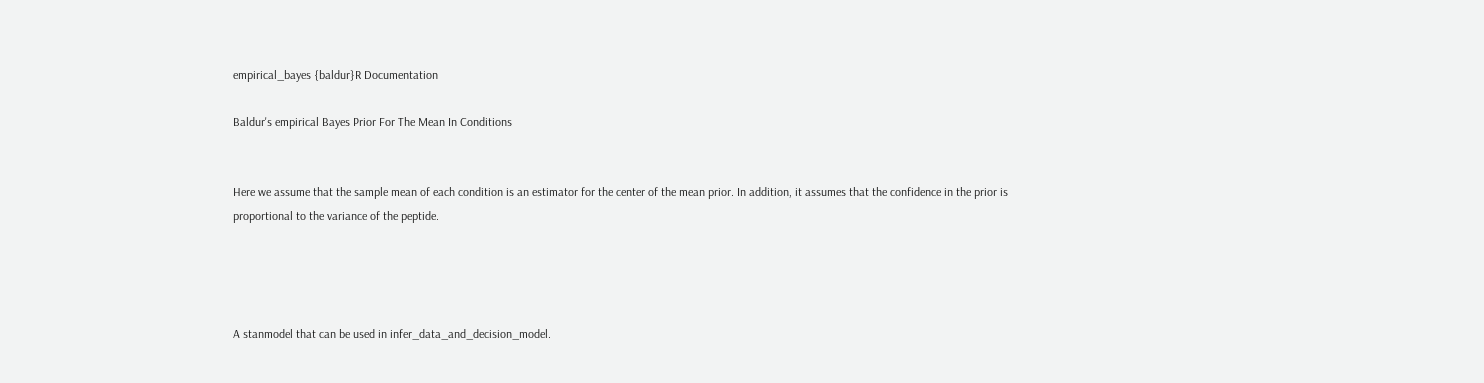empirical_bayes {baldur}R Documentation

Baldur's empirical Bayes Prior For The Mean In Conditions


Here we assume that the sample mean of each condition is an estimator for the center of the mean prior. In addition, it assumes that the confidence in the prior is proportional to the variance of the peptide.




A stanmodel that can be used in infer_data_and_decision_model.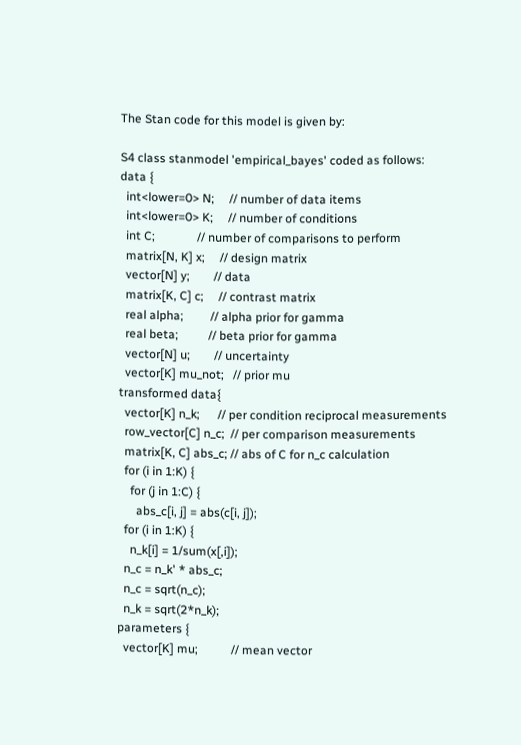The Stan code for this model is given by:

S4 class stanmodel 'empirical_bayes' coded as follows:
data {
  int<lower=0> N;     // number of data items
  int<lower=0> K;     // number of conditions
  int C;              // number of comparisons to perform
  matrix[N, K] x;     // design matrix
  vector[N] y;        // data
  matrix[K, C] c;     // contrast matrix
  real alpha;         // alpha prior for gamma
  real beta;          // beta prior for gamma
  vector[N] u;        // uncertainty
  vector[K] mu_not;   // prior mu
transformed data{
  vector[K] n_k;      // per condition reciprocal measurements
  row_vector[C] n_c;  // per comparison measurements
  matrix[K, C] abs_c; // abs of C for n_c calculation
  for (i in 1:K) {
    for (j in 1:C) {
      abs_c[i, j] = abs(c[i, j]);
  for (i in 1:K) {
    n_k[i] = 1/sum(x[,i]);
  n_c = n_k' * abs_c;
  n_c = sqrt(n_c);
  n_k = sqrt(2*n_k);
parameters {
  vector[K] mu;           // mean vector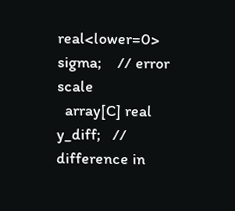real<lower=0> sigma;    // error scale
  array[C] real y_diff;   // difference in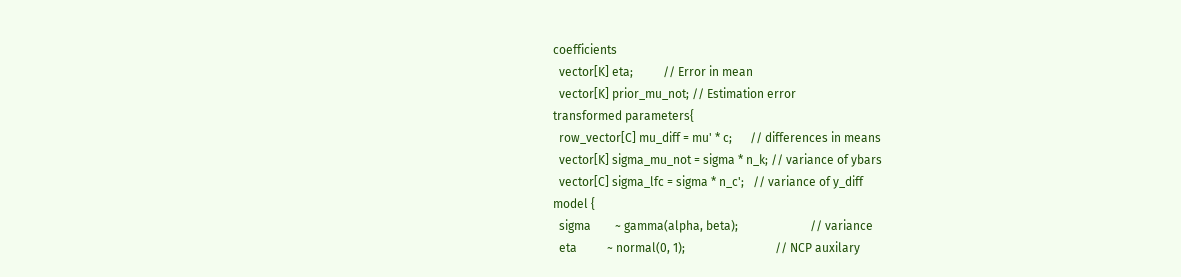coefficients
  vector[K] eta;          // Error in mean
  vector[K] prior_mu_not; // Estimation error
transformed parameters{
  row_vector[C] mu_diff = mu' * c;      // differences in means
  vector[K] sigma_mu_not = sigma * n_k; // variance of ybars
  vector[C] sigma_lfc = sigma * n_c';   // variance of y_diff
model {
  sigma        ~ gamma(alpha, beta);                        // variance
  eta          ~ normal(0, 1);                              // NCP auxilary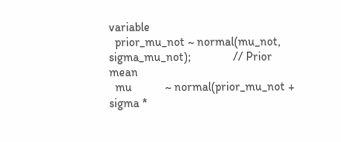variable
  prior_mu_not ~ normal(mu_not, sigma_mu_not);              // Prior mean
  mu           ~ normal(prior_mu_not + sigma *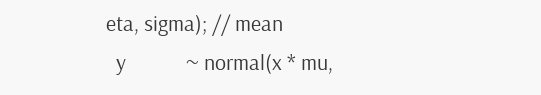eta, sigma); // mean
  y            ~ normal(x * mu,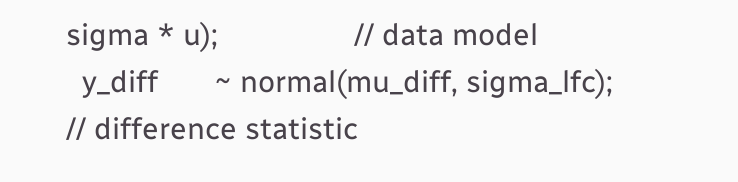sigma * u);                 // data model
  y_diff       ~ normal(mu_diff, sigma_lfc);                // difference statistic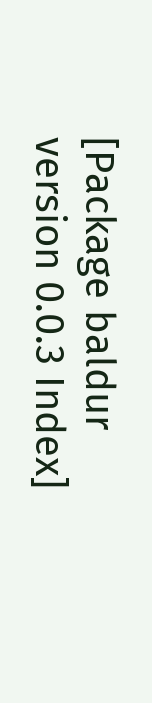[Package baldur version 0.0.3 Index]